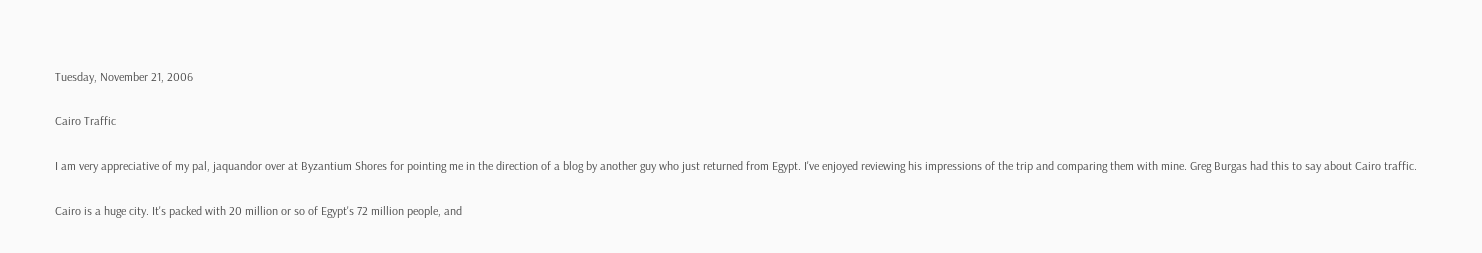Tuesday, November 21, 2006

Cairo Traffic

I am very appreciative of my pal, jaquandor over at Byzantium Shores for pointing me in the direction of a blog by another guy who just returned from Egypt. I've enjoyed reviewing his impressions of the trip and comparing them with mine. Greg Burgas had this to say about Cairo traffic.

Cairo is a huge city. It's packed with 20 million or so of Egypt's 72 million people, and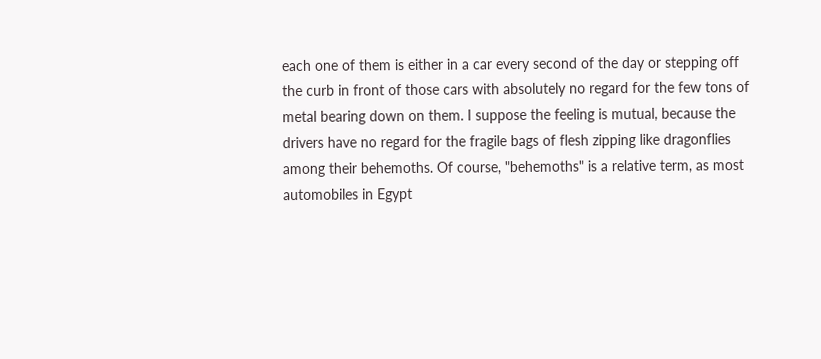each one of them is either in a car every second of the day or stepping off the curb in front of those cars with absolutely no regard for the few tons of metal bearing down on them. I suppose the feeling is mutual, because the drivers have no regard for the fragile bags of flesh zipping like dragonflies among their behemoths. Of course, "behemoths" is a relative term, as most automobiles in Egypt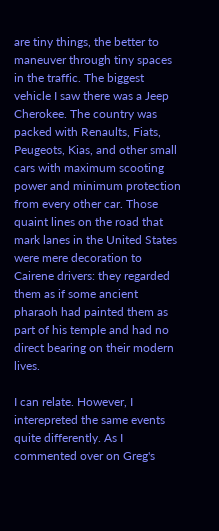are tiny things, the better to maneuver through tiny spaces in the traffic. The biggest vehicle I saw there was a Jeep Cherokee. The country was packed with Renaults, Fiats, Peugeots, Kias, and other small cars with maximum scooting power and minimum protection from every other car. Those quaint lines on the road that mark lanes in the United States were mere decoration to Cairene drivers: they regarded them as if some ancient pharaoh had painted them as part of his temple and had no direct bearing on their modern lives.

I can relate. However, I interepreted the same events quite differently. As I commented over on Greg's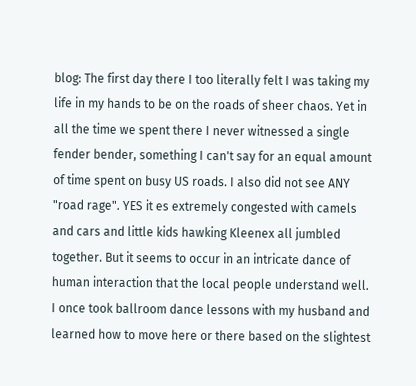blog: The first day there I too literally felt I was taking my life in my hands to be on the roads of sheer chaos. Yet in all the time we spent there I never witnessed a single fender bender, something I can't say for an equal amount of time spent on busy US roads. I also did not see ANY "road rage". YES it es extremely congested with camels and cars and little kids hawking Kleenex all jumbled together. But it seems to occur in an intricate dance of human interaction that the local people understand well. I once took ballroom dance lessons with my husband and learned how to move here or there based on the slightest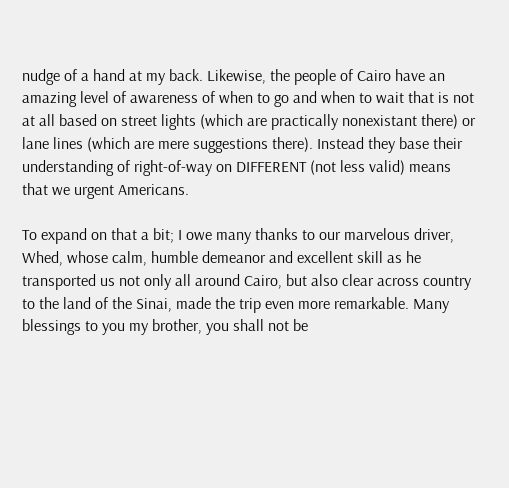nudge of a hand at my back. Likewise, the people of Cairo have an amazing level of awareness of when to go and when to wait that is not at all based on street lights (which are practically nonexistant there) or lane lines (which are mere suggestions there). Instead they base their understanding of right-of-way on DIFFERENT (not less valid) means that we urgent Americans.

To expand on that a bit; I owe many thanks to our marvelous driver, Whed, whose calm, humble demeanor and excellent skill as he transported us not only all around Cairo, but also clear across country to the land of the Sinai, made the trip even more remarkable. Many blessings to you my brother, you shall not be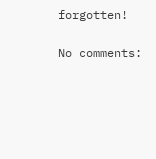forgotten!

No comments: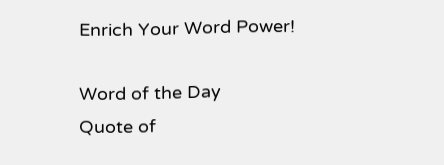Enrich Your Word Power!

Word of the Day
Quote of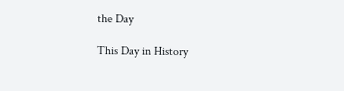the Day

This Day in History